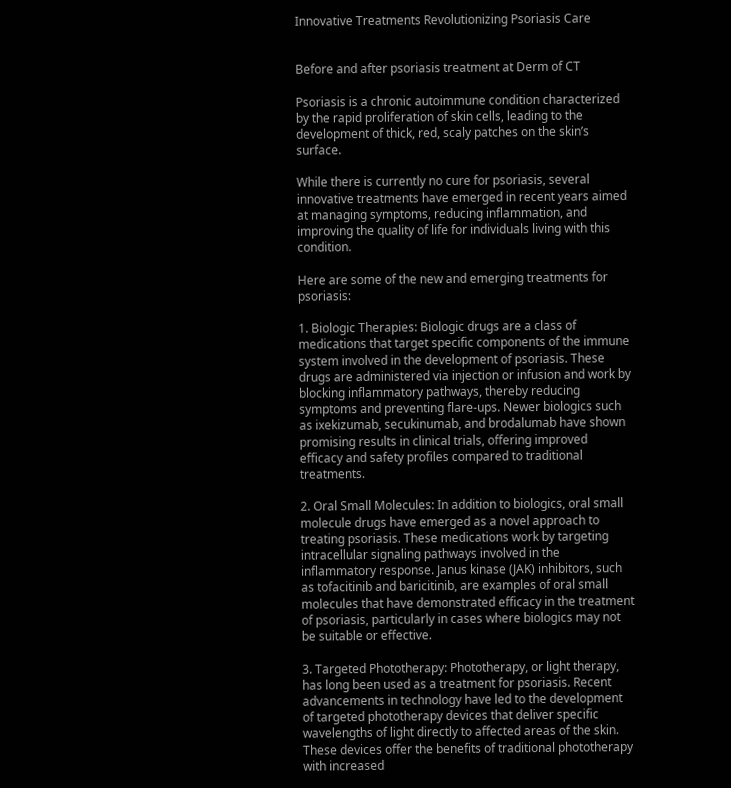Innovative Treatments Revolutionizing Psoriasis Care


Before and after psoriasis treatment at Derm of CT

Psoriasis is a chronic autoimmune condition characterized by the rapid proliferation of skin cells, leading to the development of thick, red, scaly patches on the skin’s surface.

While there is currently no cure for psoriasis, several innovative treatments have emerged in recent years aimed at managing symptoms, reducing inflammation, and improving the quality of life for individuals living with this condition.

Here are some of the new and emerging treatments for psoriasis:

1. Biologic Therapies: Biologic drugs are a class of medications that target specific components of the immune system involved in the development of psoriasis. These drugs are administered via injection or infusion and work by blocking inflammatory pathways, thereby reducing symptoms and preventing flare-ups. Newer biologics such as ixekizumab, secukinumab, and brodalumab have shown promising results in clinical trials, offering improved efficacy and safety profiles compared to traditional treatments.

2. Oral Small Molecules: In addition to biologics, oral small molecule drugs have emerged as a novel approach to treating psoriasis. These medications work by targeting intracellular signaling pathways involved in the inflammatory response. Janus kinase (JAK) inhibitors, such as tofacitinib and baricitinib, are examples of oral small molecules that have demonstrated efficacy in the treatment of psoriasis, particularly in cases where biologics may not be suitable or effective.

3. Targeted Phototherapy: Phototherapy, or light therapy, has long been used as a treatment for psoriasis. Recent advancements in technology have led to the development of targeted phototherapy devices that deliver specific wavelengths of light directly to affected areas of the skin. These devices offer the benefits of traditional phototherapy with increased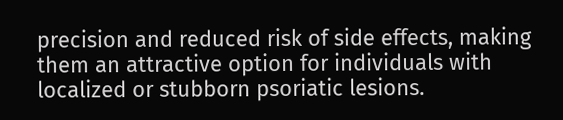precision and reduced risk of side effects, making them an attractive option for individuals with localized or stubborn psoriatic lesions.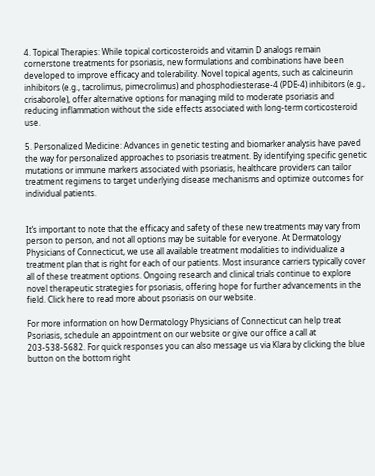4. Topical Therapies: While topical corticosteroids and vitamin D analogs remain cornerstone treatments for psoriasis, new formulations and combinations have been developed to improve efficacy and tolerability. Novel topical agents, such as calcineurin inhibitors (e.g., tacrolimus, pimecrolimus) and phosphodiesterase-4 (PDE-4) inhibitors (e.g., crisaborole), offer alternative options for managing mild to moderate psoriasis and reducing inflammation without the side effects associated with long-term corticosteroid use.

5. Personalized Medicine: Advances in genetic testing and biomarker analysis have paved the way for personalized approaches to psoriasis treatment. By identifying specific genetic mutations or immune markers associated with psoriasis, healthcare providers can tailor treatment regimens to target underlying disease mechanisms and optimize outcomes for individual patients.


It’s important to note that the efficacy and safety of these new treatments may vary from person to person, and not all options may be suitable for everyone. At Dermatology Physicians of Connecticut, we use all available treatment modalities to individualize a treatment plan that is right for each of our patients. Most insurance carriers typically cover all of these treatment options. Ongoing research and clinical trials continue to explore novel therapeutic strategies for psoriasis, offering hope for further advancements in the field. Click here to read more about psoriasis on our website.

For more information on how Dermatology Physicians of Connecticut can help treat Psoriasis, schedule an appointment on our website or give our office a call at 203-538-5682. For quick responses you can also message us via Klara by clicking the blue button on the bottom right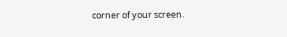corner of your screen.